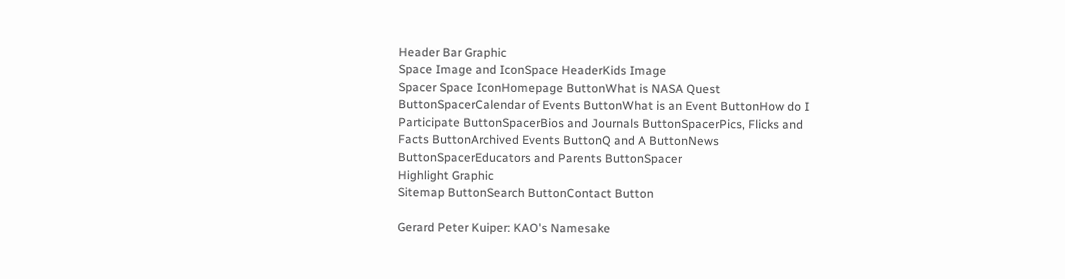Header Bar Graphic
Space Image and IconSpace HeaderKids Image
Spacer Space IconHomepage ButtonWhat is NASA Quest ButtonSpacerCalendar of Events ButtonWhat is an Event ButtonHow do I Participate ButtonSpacerBios and Journals ButtonSpacerPics, Flicks and Facts ButtonArchived Events ButtonQ and A ButtonNews ButtonSpacerEducators and Parents ButtonSpacer
Highlight Graphic
Sitemap ButtonSearch ButtonContact Button

Gerard Peter Kuiper: KAO's Namesake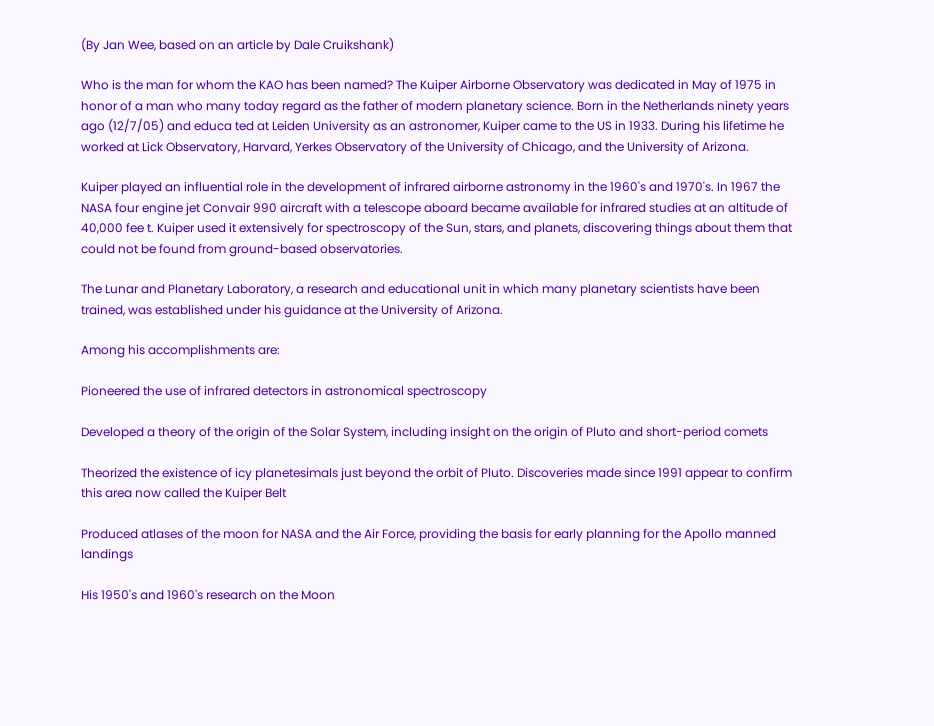(By Jan Wee, based on an article by Dale Cruikshank)

Who is the man for whom the KAO has been named? The Kuiper Airborne Observatory was dedicated in May of 1975 in honor of a man who many today regard as the father of modern planetary science. Born in the Netherlands ninety years ago (12/7/05) and educa ted at Leiden University as an astronomer, Kuiper came to the US in 1933. During his lifetime he worked at Lick Observatory, Harvard, Yerkes Observatory of the University of Chicago, and the University of Arizona.

Kuiper played an influential role in the development of infrared airborne astronomy in the 1960's and 1970's. In 1967 the NASA four engine jet Convair 990 aircraft with a telescope aboard became available for infrared studies at an altitude of 40,000 fee t. Kuiper used it extensively for spectroscopy of the Sun, stars, and planets, discovering things about them that could not be found from ground-based observatories.

The Lunar and Planetary Laboratory, a research and educational unit in which many planetary scientists have been trained, was established under his guidance at the University of Arizona.

Among his accomplishments are:

Pioneered the use of infrared detectors in astronomical spectroscopy

Developed a theory of the origin of the Solar System, including insight on the origin of Pluto and short-period comets

Theorized the existence of icy planetesimals just beyond the orbit of Pluto. Discoveries made since 1991 appear to confirm this area now called the Kuiper Belt

Produced atlases of the moon for NASA and the Air Force, providing the basis for early planning for the Apollo manned landings

His 1950's and 1960's research on the Moon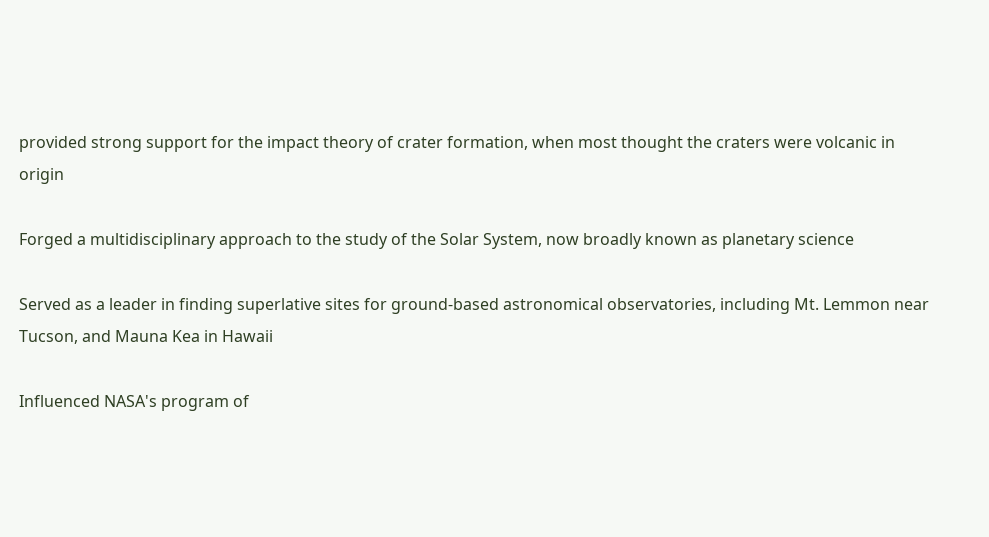provided strong support for the impact theory of crater formation, when most thought the craters were volcanic in origin

Forged a multidisciplinary approach to the study of the Solar System, now broadly known as planetary science

Served as a leader in finding superlative sites for ground-based astronomical observatories, including Mt. Lemmon near Tucson, and Mauna Kea in Hawaii

Influenced NASA's program of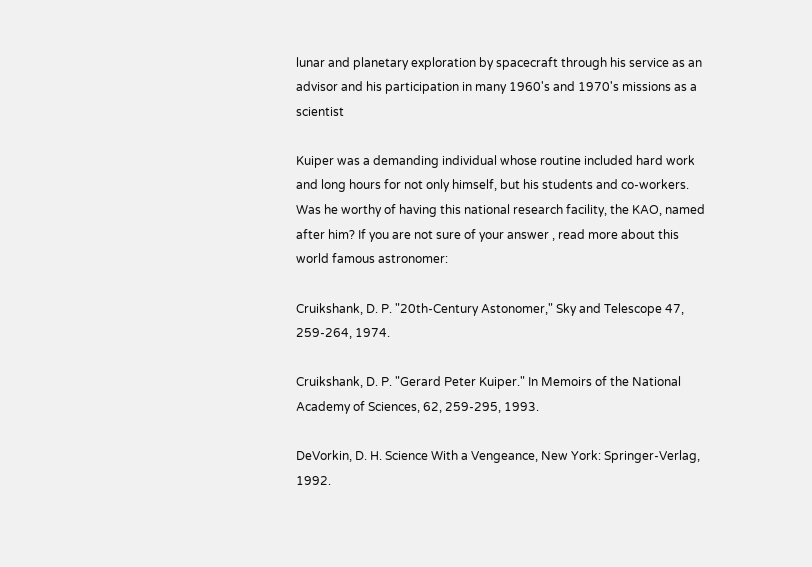lunar and planetary exploration by spacecraft through his service as an advisor and his participation in many 1960's and 1970's missions as a scientist

Kuiper was a demanding individual whose routine included hard work and long hours for not only himself, but his students and co-workers. Was he worthy of having this national research facility, the KAO, named after him? If you are not sure of your answer , read more about this world famous astronomer:

Cruikshank, D. P. "20th-Century Astonomer," Sky and Telescope 47, 259-264, 1974.

Cruikshank, D. P. "Gerard Peter Kuiper." In Memoirs of the National Academy of Sciences, 62, 259-295, 1993.

DeVorkin, D. H. Science With a Vengeance, New York: Springer-Verlag, 1992.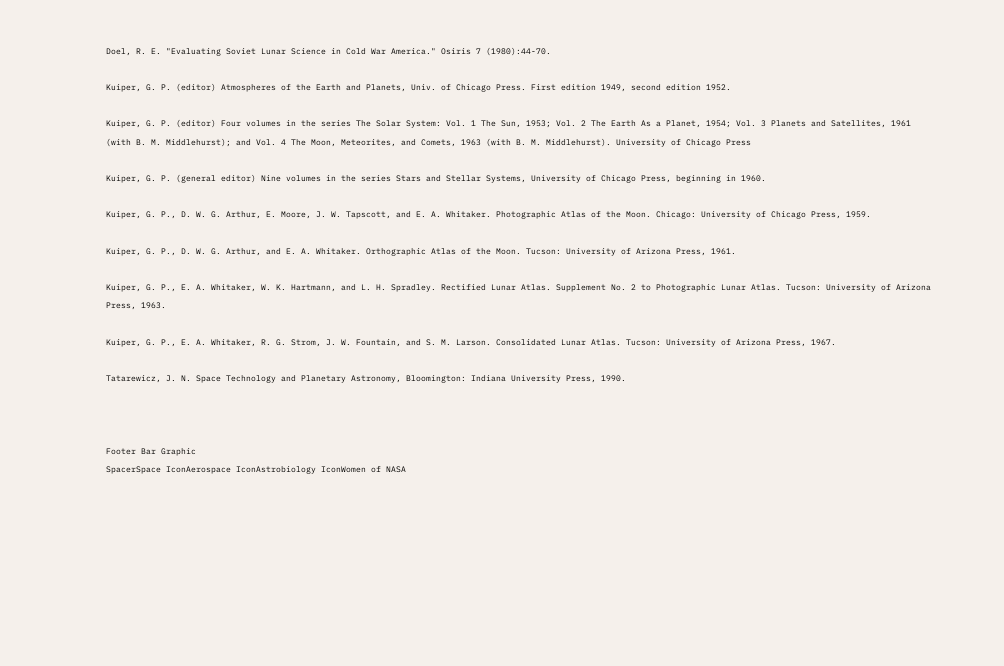Doel, R. E. "Evaluating Soviet Lunar Science in Cold War America." Osiris 7 (1980):44-70.

Kuiper, G. P. (editor) Atmospheres of the Earth and Planets, Univ. of Chicago Press. First edition 1949, second edition 1952.

Kuiper, G. P. (editor) Four volumes in the series The Solar System: Vol. 1 The Sun, 1953; Vol. 2 The Earth As a Planet, 1954; Vol. 3 Planets and Satellites, 1961 (with B. M. Middlehurst); and Vol. 4 The Moon, Meteorites, and Comets, 1963 (with B. M. Middlehurst). University of Chicago Press

Kuiper, G. P. (general editor) Nine volumes in the series Stars and Stellar Systems, University of Chicago Press, beginning in 1960.

Kuiper, G. P., D. W. G. Arthur, E. Moore, J. W. Tapscott, and E. A. Whitaker. Photographic Atlas of the Moon. Chicago: University of Chicago Press, 1959.

Kuiper, G. P., D. W. G. Arthur, and E. A. Whitaker. Orthographic Atlas of the Moon. Tucson: University of Arizona Press, 1961.

Kuiper, G. P., E. A. Whitaker, W. K. Hartmann, and L. H. Spradley. Rectified Lunar Atlas. Supplement No. 2 to Photographic Lunar Atlas. Tucson: University of Arizona Press, 1963.

Kuiper, G. P., E. A. Whitaker, R. G. Strom, J. W. Fountain, and S. M. Larson. Consolidated Lunar Atlas. Tucson: University of Arizona Press, 1967.

Tatarewicz, J. N. Space Technology and Planetary Astronomy, Bloomington: Indiana University Press, 1990.



Footer Bar Graphic
SpacerSpace IconAerospace IconAstrobiology IconWomen of NASA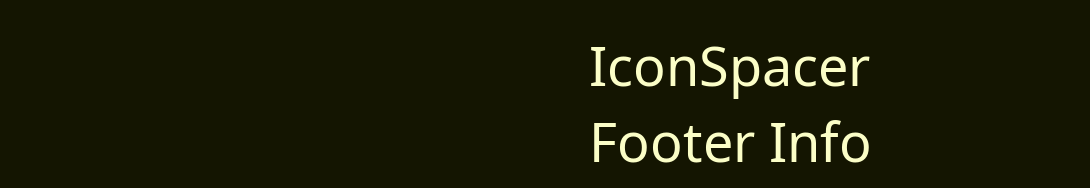IconSpacer
Footer Info